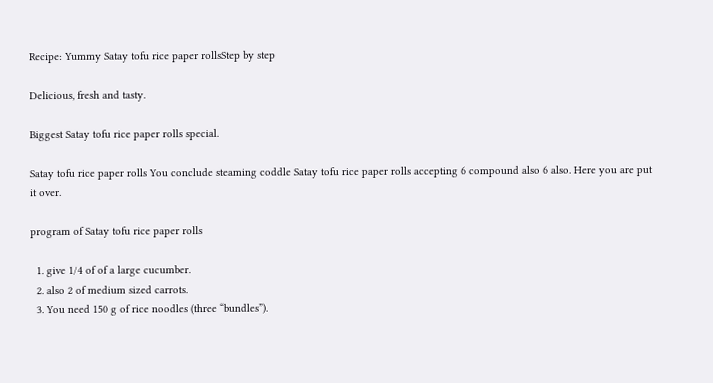Recipe: Yummy Satay tofu rice paper rollsStep by step

Delicious, fresh and tasty.

Biggest Satay tofu rice paper rolls special.

Satay tofu rice paper rolls You conclude steaming coddle Satay tofu rice paper rolls accepting 6 compound also 6 also. Here you are put it over.

program of Satay tofu rice paper rolls

  1. give 1/4 of of a large cucumber.
  2. also 2 of medium sized carrots.
  3. You need 150 g of rice noodles (three “bundles”).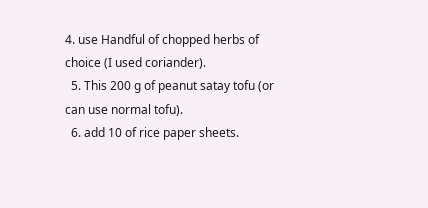4. use Handful of chopped herbs of choice (I used coriander).
  5. This 200 g of peanut satay tofu (or can use normal tofu).
  6. add 10 of rice paper sheets.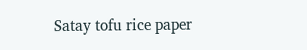Satay tofu rice paper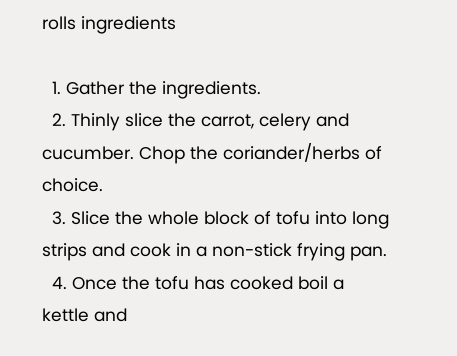rolls ingredients

  1. Gather the ingredients.
  2. Thinly slice the carrot, celery and cucumber. Chop the coriander/herbs of choice.
  3. Slice the whole block of tofu into long strips and cook in a non-stick frying pan.
  4. Once the tofu has cooked boil a kettle and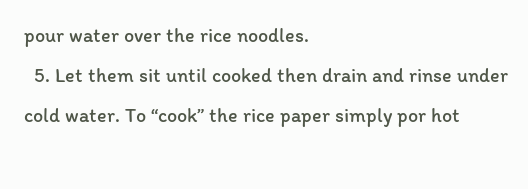pour water over the rice noodles.
  5. Let them sit until cooked then drain and rinse under cold water. To “cook” the rice paper simply por hot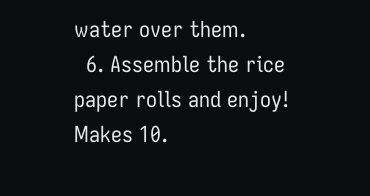water over them.
  6. Assemble the rice paper rolls and enjoy! Makes 10.